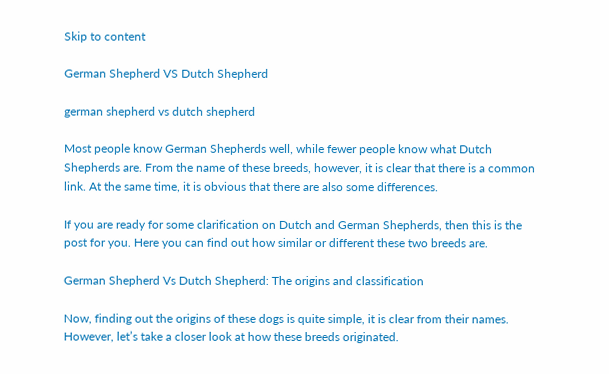Skip to content

German Shepherd VS Dutch Shepherd

german shepherd vs dutch shepherd

Most people know German Shepherds well, while fewer people know what Dutch Shepherds are. From the name of these breeds, however, it is clear that there is a common link. At the same time, it is obvious that there are also some differences.

If you are ready for some clarification on Dutch and German Shepherds, then this is the post for you. Here you can find out how similar or different these two breeds are.

German Shepherd Vs Dutch Shepherd: The origins and classification

Now, finding out the origins of these dogs is quite simple, it is clear from their names. However, let’s take a closer look at how these breeds originated.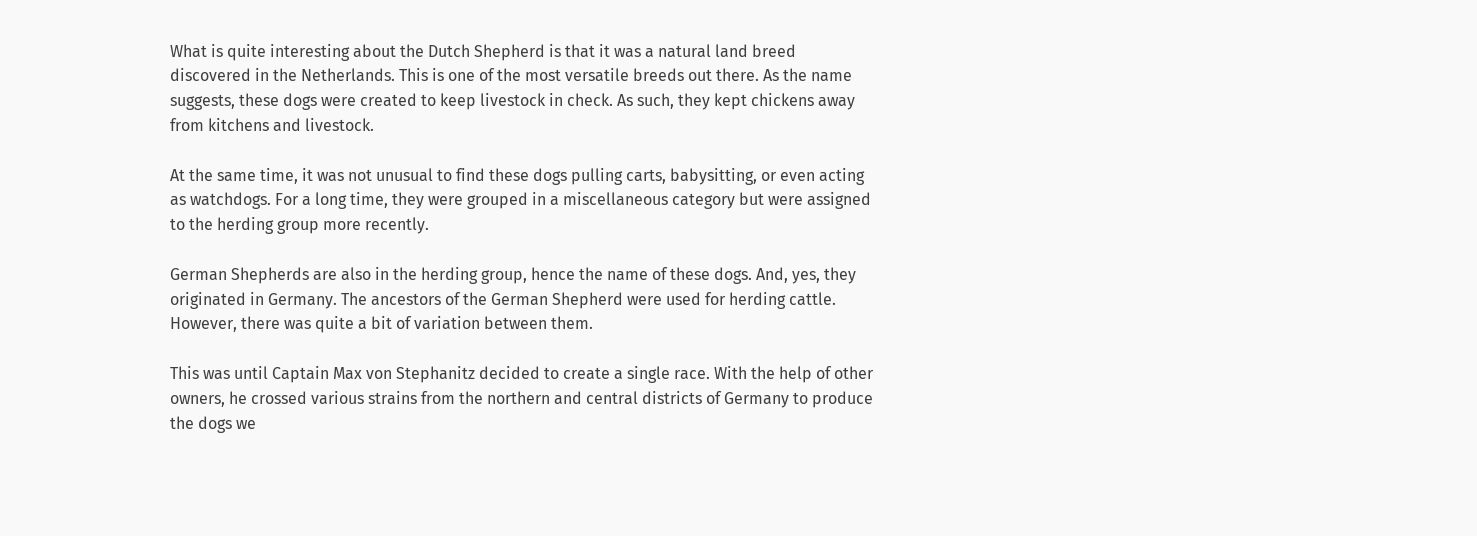What is quite interesting about the Dutch Shepherd is that it was a natural land breed discovered in the Netherlands. This is one of the most versatile breeds out there. As the name suggests, these dogs were created to keep livestock in check. As such, they kept chickens away from kitchens and livestock.

At the same time, it was not unusual to find these dogs pulling carts, babysitting, or even acting as watchdogs. For a long time, they were grouped in a miscellaneous category but were assigned to the herding group more recently.

German Shepherds are also in the herding group, hence the name of these dogs. And, yes, they originated in Germany. The ancestors of the German Shepherd were used for herding cattle. However, there was quite a bit of variation between them.

This was until Captain Max von Stephanitz decided to create a single race. With the help of other owners, he crossed various strains from the northern and central districts of Germany to produce the dogs we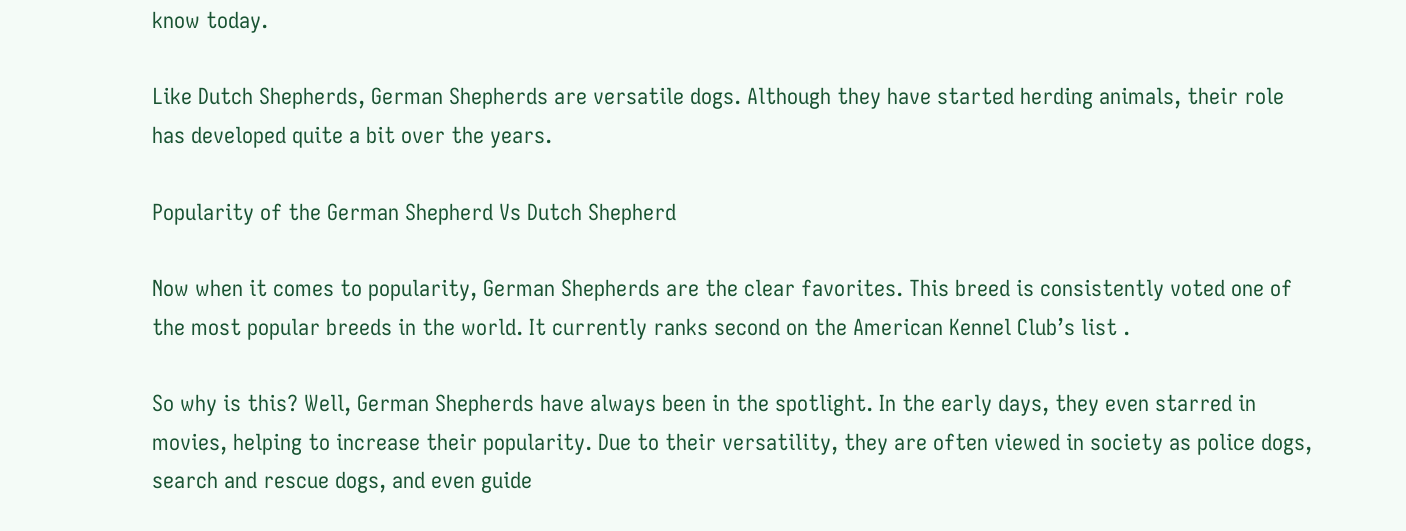know today.

Like Dutch Shepherds, German Shepherds are versatile dogs. Although they have started herding animals, their role has developed quite a bit over the years.

Popularity of the German Shepherd Vs Dutch Shepherd

Now when it comes to popularity, German Shepherds are the clear favorites. This breed is consistently voted one of the most popular breeds in the world. It currently ranks second on the American Kennel Club’s list .

So why is this? Well, German Shepherds have always been in the spotlight. In the early days, they even starred in movies, helping to increase their popularity. Due to their versatility, they are often viewed in society as police dogs, search and rescue dogs, and even guide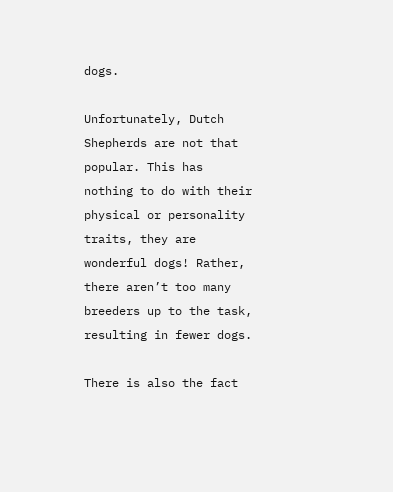dogs.

Unfortunately, Dutch Shepherds are not that popular. This has nothing to do with their physical or personality traits, they are wonderful dogs! Rather, there aren’t too many breeders up to the task, resulting in fewer dogs.

There is also the fact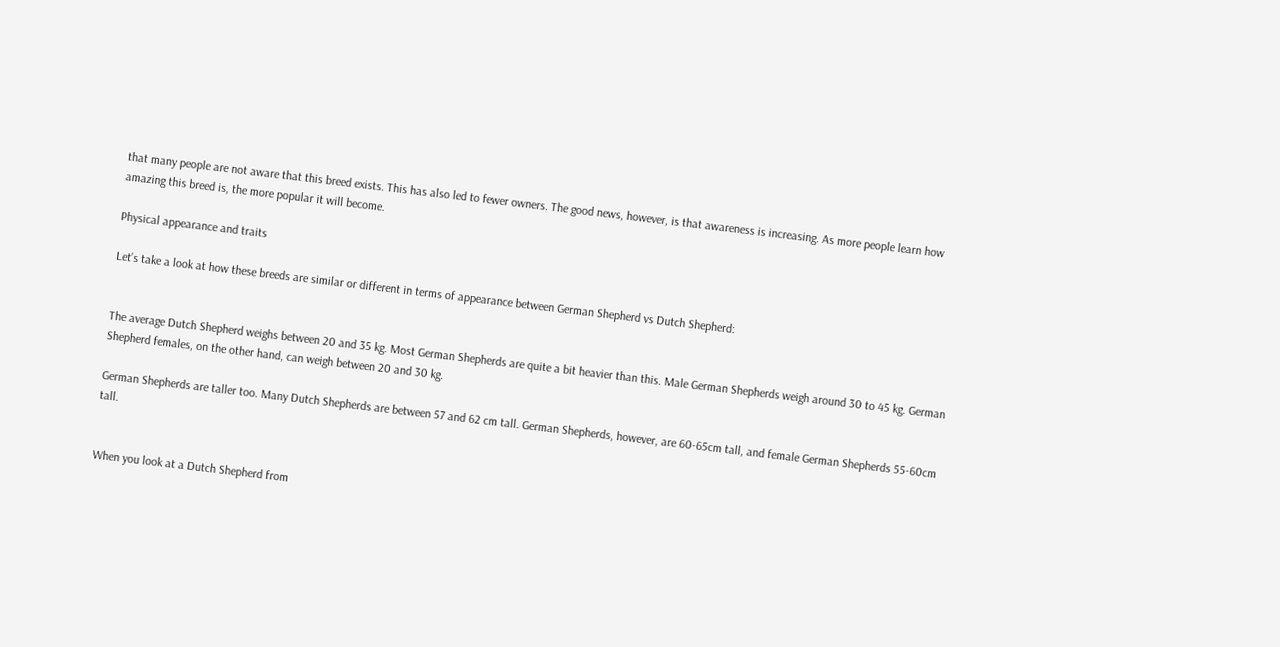that many people are not aware that this breed exists. This has also led to fewer owners. The good news, however, is that awareness is increasing. As more people learn how amazing this breed is, the more popular it will become.

Physical appearance and traits

Let’s take a look at how these breeds are similar or different in terms of appearance between German Shepherd vs Dutch Shepherd:


The average Dutch Shepherd weighs between 20 and 35 kg. Most German Shepherds are quite a bit heavier than this. Male German Shepherds weigh around 30 to 45 kg. German Shepherd females, on the other hand, can weigh between 20 and 30 kg.

German Shepherds are taller too. Many Dutch Shepherds are between 57 and 62 cm tall. German Shepherds, however, are 60-65cm tall, and female German Shepherds 55-60cm tall.


When you look at a Dutch Shepherd from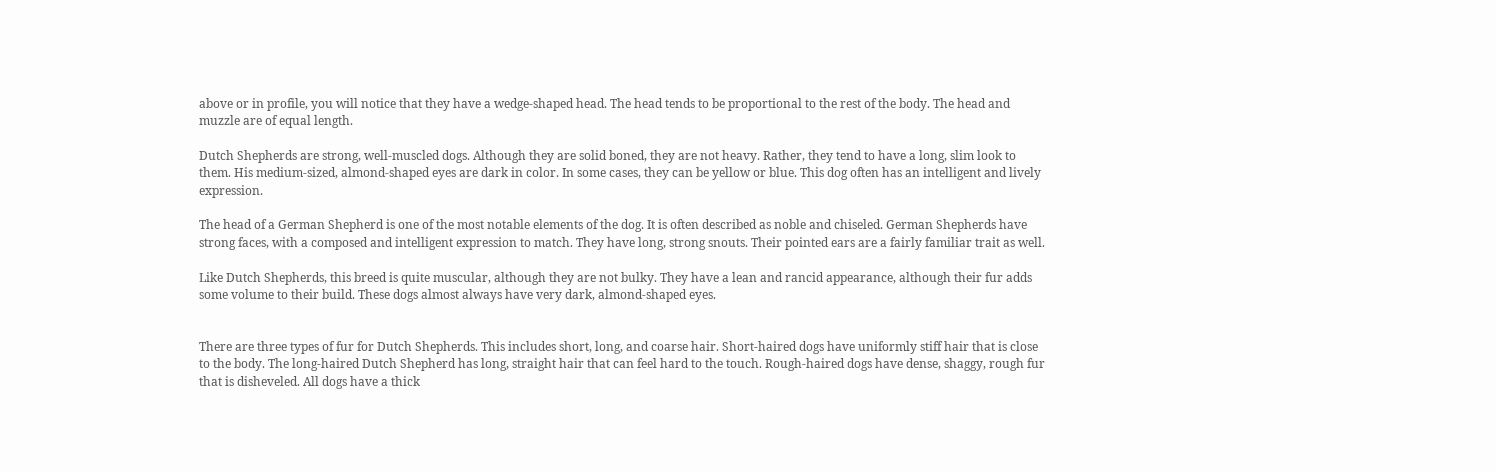above or in profile, you will notice that they have a wedge-shaped head. The head tends to be proportional to the rest of the body. The head and muzzle are of equal length.

Dutch Shepherds are strong, well-muscled dogs. Although they are solid boned, they are not heavy. Rather, they tend to have a long, slim look to them. His medium-sized, almond-shaped eyes are dark in color. In some cases, they can be yellow or blue. This dog often has an intelligent and lively expression.

The head of a German Shepherd is one of the most notable elements of the dog. It is often described as noble and chiseled. German Shepherds have strong faces, with a composed and intelligent expression to match. They have long, strong snouts. Their pointed ears are a fairly familiar trait as well.

Like Dutch Shepherds, this breed is quite muscular, although they are not bulky. They have a lean and rancid appearance, although their fur adds some volume to their build. These dogs almost always have very dark, almond-shaped eyes.


There are three types of fur for Dutch Shepherds. This includes short, long, and coarse hair. Short-haired dogs have uniformly stiff hair that is close to the body. The long-haired Dutch Shepherd has long, straight hair that can feel hard to the touch. Rough-haired dogs have dense, shaggy, rough fur that is disheveled. All dogs have a thick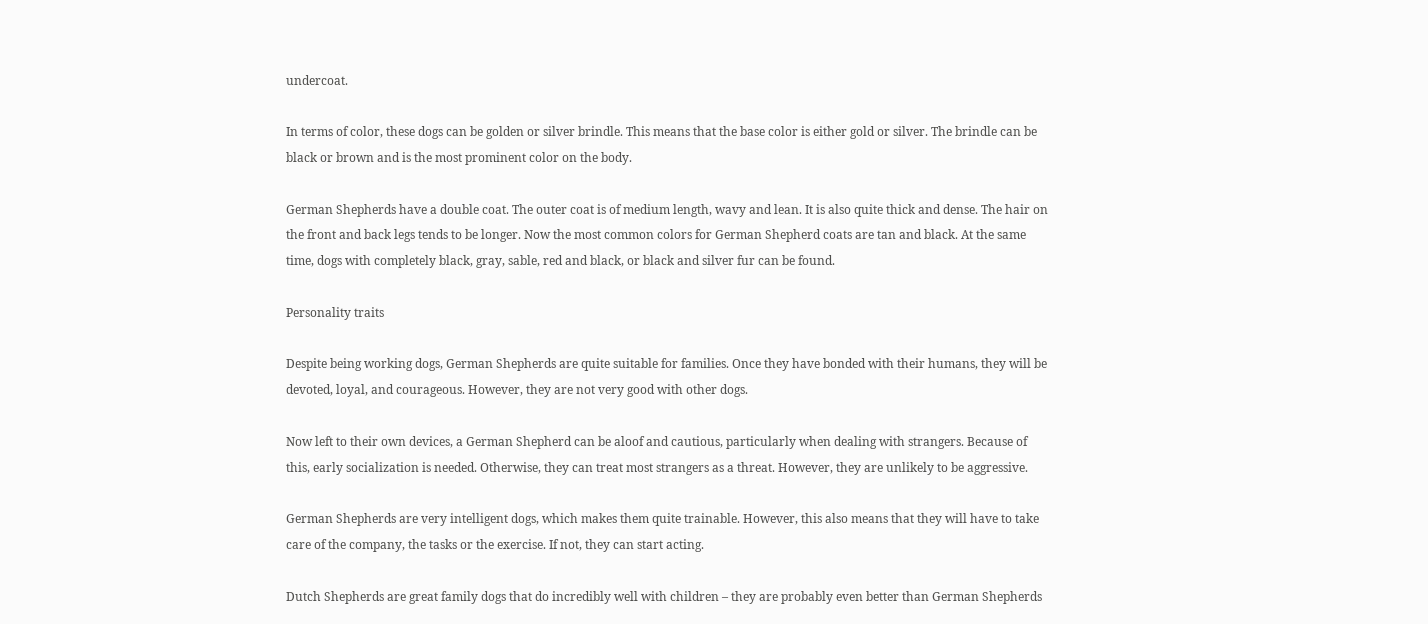undercoat.

In terms of color, these dogs can be golden or silver brindle. This means that the base color is either gold or silver. The brindle can be black or brown and is the most prominent color on the body.

German Shepherds have a double coat. The outer coat is of medium length, wavy and lean. It is also quite thick and dense. The hair on the front and back legs tends to be longer. Now the most common colors for German Shepherd coats are tan and black. At the same time, dogs with completely black, gray, sable, red and black, or black and silver fur can be found.

Personality traits

Despite being working dogs, German Shepherds are quite suitable for families. Once they have bonded with their humans, they will be devoted, loyal, and courageous. However, they are not very good with other dogs.

Now left to their own devices, a German Shepherd can be aloof and cautious, particularly when dealing with strangers. Because of this, early socialization is needed. Otherwise, they can treat most strangers as a threat. However, they are unlikely to be aggressive.

German Shepherds are very intelligent dogs, which makes them quite trainable. However, this also means that they will have to take care of the company, the tasks or the exercise. If not, they can start acting.

Dutch Shepherds are great family dogs that do incredibly well with children – they are probably even better than German Shepherds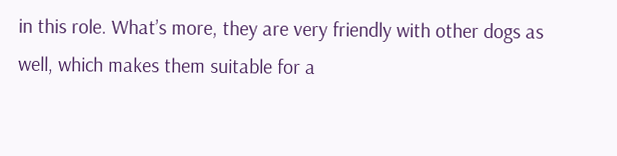in this role. What’s more, they are very friendly with other dogs as well, which makes them suitable for a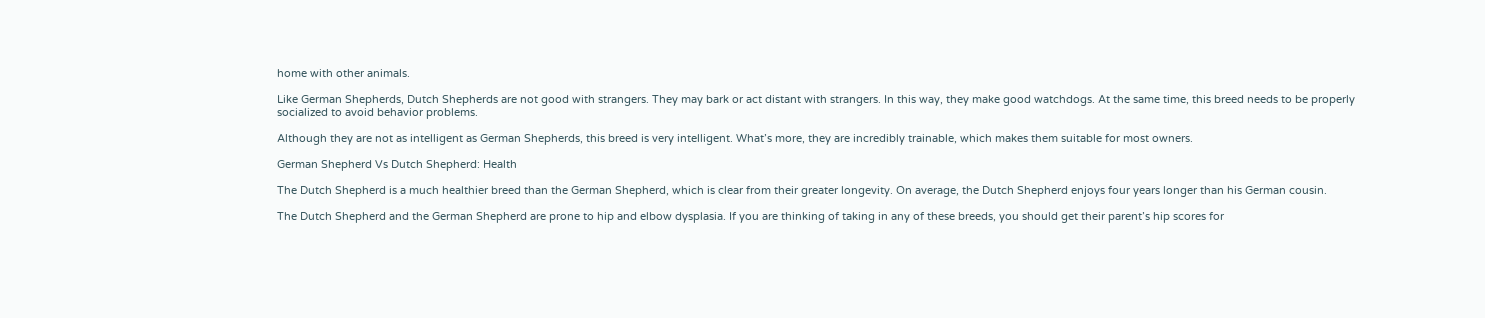home with other animals.

Like German Shepherds, Dutch Shepherds are not good with strangers. They may bark or act distant with strangers. In this way, they make good watchdogs. At the same time, this breed needs to be properly socialized to avoid behavior problems.

Although they are not as intelligent as German Shepherds, this breed is very intelligent. What’s more, they are incredibly trainable, which makes them suitable for most owners.

German Shepherd Vs Dutch Shepherd: Health

The Dutch Shepherd is a much healthier breed than the German Shepherd, which is clear from their greater longevity. On average, the Dutch Shepherd enjoys four years longer than his German cousin.

The Dutch Shepherd and the German Shepherd are prone to hip and elbow dysplasia. If you are thinking of taking in any of these breeds, you should get their parent’s hip scores for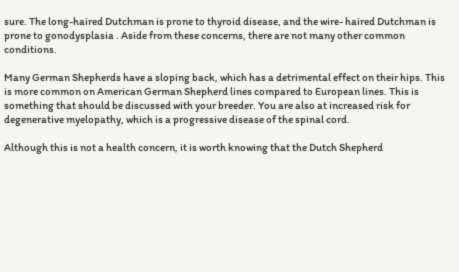sure. The long-haired Dutchman is prone to thyroid disease, and the wire- haired Dutchman is prone to gonodysplasia . Aside from these concerns, there are not many other common conditions.

Many German Shepherds have a sloping back, which has a detrimental effect on their hips. This is more common on American German Shepherd lines compared to European lines. This is something that should be discussed with your breeder. You are also at increased risk for degenerative myelopathy, which is a progressive disease of the spinal cord.

Although this is not a health concern, it is worth knowing that the Dutch Shepherd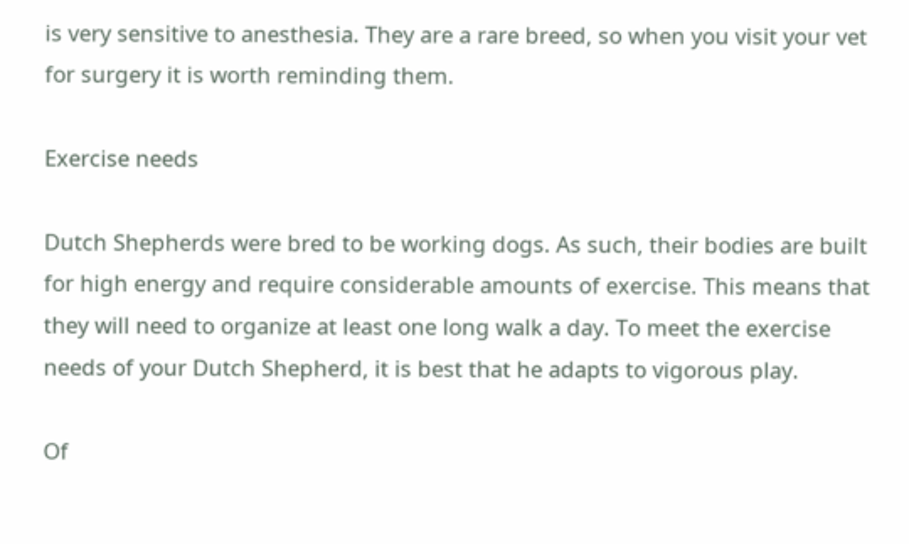is very sensitive to anesthesia. They are a rare breed, so when you visit your vet for surgery it is worth reminding them.

Exercise needs

Dutch Shepherds were bred to be working dogs. As such, their bodies are built for high energy and require considerable amounts of exercise. This means that they will need to organize at least one long walk a day. To meet the exercise needs of your Dutch Shepherd, it is best that he adapts to vigorous play.

Of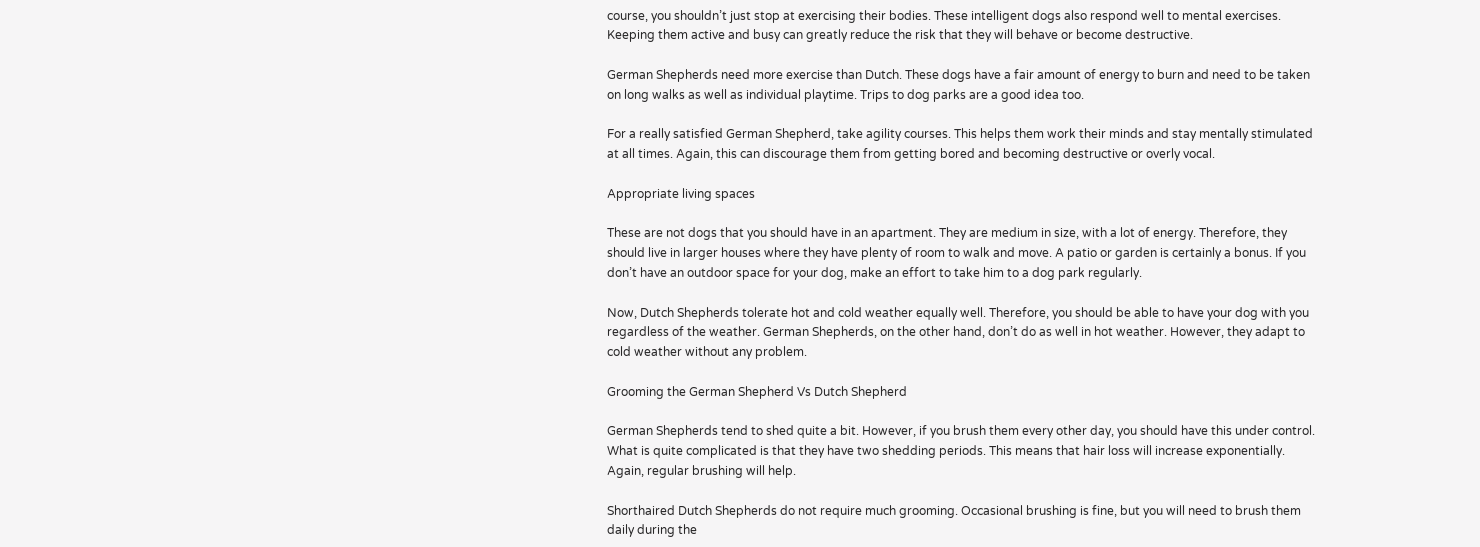course, you shouldn’t just stop at exercising their bodies. These intelligent dogs also respond well to mental exercises. Keeping them active and busy can greatly reduce the risk that they will behave or become destructive.

German Shepherds need more exercise than Dutch. These dogs have a fair amount of energy to burn and need to be taken on long walks as well as individual playtime. Trips to dog parks are a good idea too.

For a really satisfied German Shepherd, take agility courses. This helps them work their minds and stay mentally stimulated at all times. Again, this can discourage them from getting bored and becoming destructive or overly vocal.

Appropriate living spaces

These are not dogs that you should have in an apartment. They are medium in size, with a lot of energy. Therefore, they should live in larger houses where they have plenty of room to walk and move. A patio or garden is certainly a bonus. If you don’t have an outdoor space for your dog, make an effort to take him to a dog park regularly.

Now, Dutch Shepherds tolerate hot and cold weather equally well. Therefore, you should be able to have your dog with you regardless of the weather. German Shepherds, on the other hand, don’t do as well in hot weather. However, they adapt to cold weather without any problem.

Grooming the German Shepherd Vs Dutch Shepherd

German Shepherds tend to shed quite a bit. However, if you brush them every other day, you should have this under control. What is quite complicated is that they have two shedding periods. This means that hair loss will increase exponentially. Again, regular brushing will help.

Shorthaired Dutch Shepherds do not require much grooming. Occasional brushing is fine, but you will need to brush them daily during the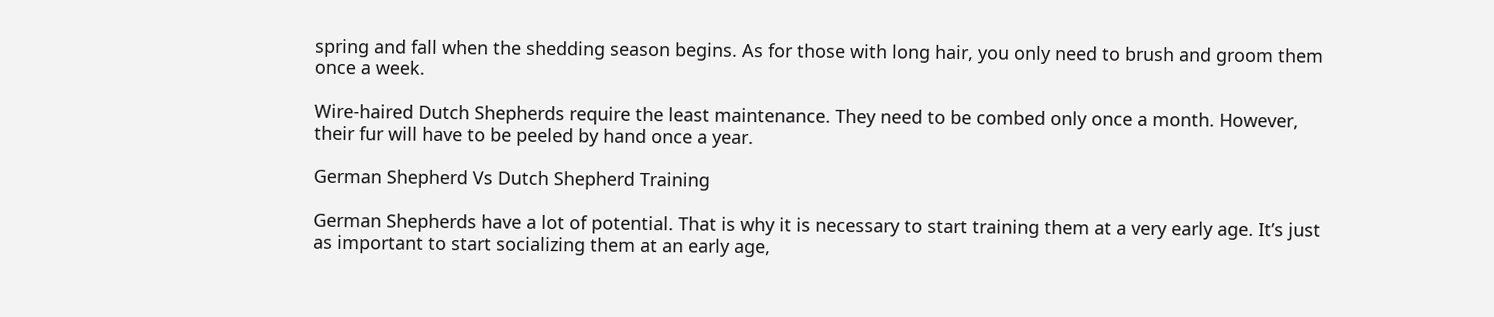spring and fall when the shedding season begins. As for those with long hair, you only need to brush and groom them once a week.

Wire-haired Dutch Shepherds require the least maintenance. They need to be combed only once a month. However, their fur will have to be peeled by hand once a year.

German Shepherd Vs Dutch Shepherd Training

German Shepherds have a lot of potential. That is why it is necessary to start training them at a very early age. It’s just as important to start socializing them at an early age,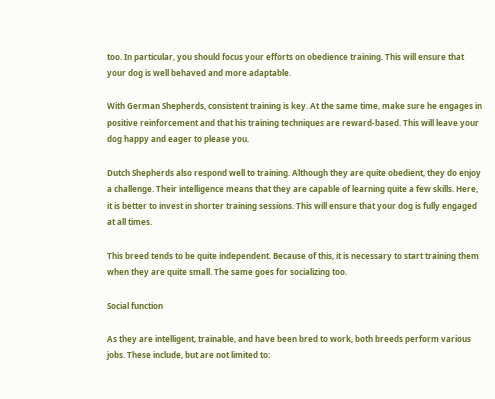too. In particular, you should focus your efforts on obedience training. This will ensure that your dog is well behaved and more adaptable.

With German Shepherds, consistent training is key. At the same time, make sure he engages in positive reinforcement and that his training techniques are reward-based. This will leave your dog happy and eager to please you.

Dutch Shepherds also respond well to training. Although they are quite obedient, they do enjoy a challenge. Their intelligence means that they are capable of learning quite a few skills. Here, it is better to invest in shorter training sessions. This will ensure that your dog is fully engaged at all times.

This breed tends to be quite independent. Because of this, it is necessary to start training them when they are quite small. The same goes for socializing too.

Social function

As they are intelligent, trainable, and have been bred to work, both breeds perform various jobs. These include, but are not limited to: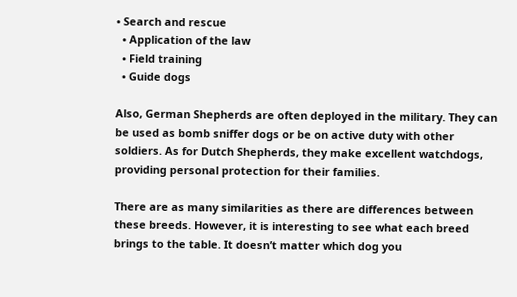• Search and rescue
  • Application of the law
  • Field training
  • Guide dogs

Also, German Shepherds are often deployed in the military. They can be used as bomb sniffer dogs or be on active duty with other soldiers. As for Dutch Shepherds, they make excellent watchdogs, providing personal protection for their families.

There are as many similarities as there are differences between these breeds. However, it is interesting to see what each breed brings to the table. It doesn’t matter which dog you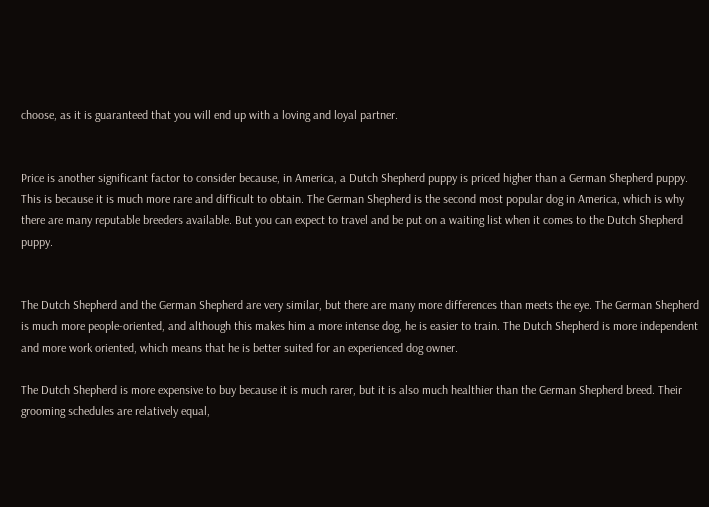choose, as it is guaranteed that you will end up with a loving and loyal partner.


Price is another significant factor to consider because, in America, a Dutch Shepherd puppy is priced higher than a German Shepherd puppy. This is because it is much more rare and difficult to obtain. The German Shepherd is the second most popular dog in America, which is why there are many reputable breeders available. But you can expect to travel and be put on a waiting list when it comes to the Dutch Shepherd puppy.


The Dutch Shepherd and the German Shepherd are very similar, but there are many more differences than meets the eye. The German Shepherd is much more people-oriented, and although this makes him a more intense dog, he is easier to train. The Dutch Shepherd is more independent and more work oriented, which means that he is better suited for an experienced dog owner.

The Dutch Shepherd is more expensive to buy because it is much rarer, but it is also much healthier than the German Shepherd breed. Their grooming schedules are relatively equal,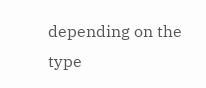depending on the type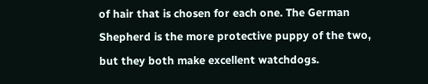of hair that is chosen for each one. The German Shepherd is the more protective puppy of the two, but they both make excellent watchdogs.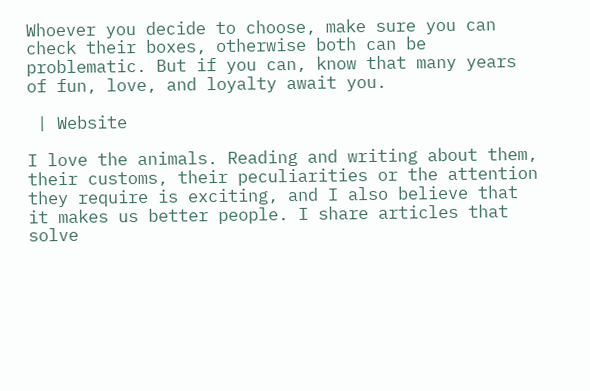Whoever you decide to choose, make sure you can check their boxes, otherwise both can be problematic. But if you can, know that many years of fun, love, and loyalty await you.

 | Website

I love the animals. Reading and writing about them, their customs, their peculiarities or the attention they require is exciting, and I also believe that it makes us better people. I share articles that solve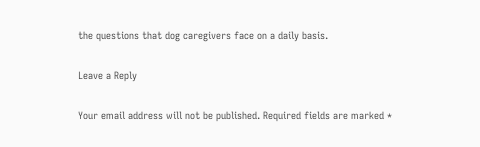the questions that dog caregivers face on a daily basis.

Leave a Reply

Your email address will not be published. Required fields are marked *